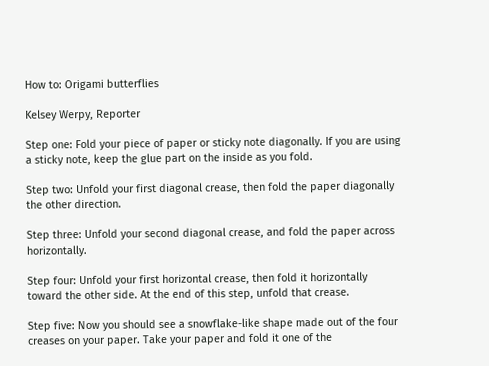How to: Origami butterflies

Kelsey Werpy, Reporter

Step one: Fold your piece of paper or sticky note diagonally. If you are using a sticky note, keep the glue part on the inside as you fold.

Step two: Unfold your first diagonal crease, then fold the paper diagonally the other direction.

Step three: Unfold your second diagonal crease, and fold the paper across horizontally.

Step four: Unfold your first horizontal crease, then fold it horizontally toward the other side. At the end of this step, unfold that crease.

Step five: Now you should see a snowflake-like shape made out of the four creases on your paper. Take your paper and fold it one of the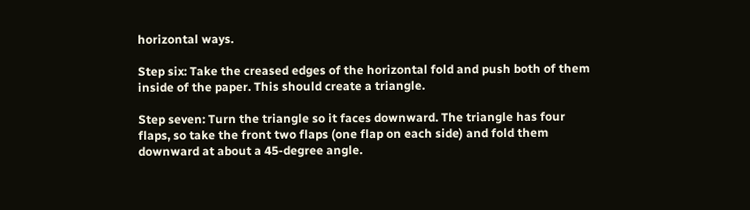horizontal ways.

Step six: Take the creased edges of the horizontal fold and push both of them inside of the paper. This should create a triangle.

Step seven: Turn the triangle so it faces downward. The triangle has four flaps, so take the front two flaps (one flap on each side) and fold them downward at about a 45-degree angle.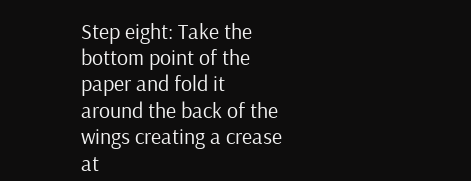Step eight: Take the bottom point of the paper and fold it around the back of the wings creating a crease at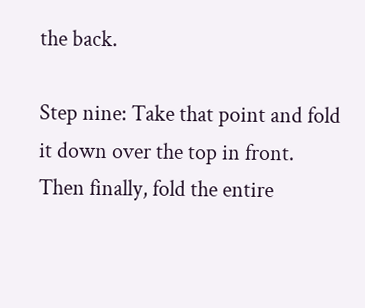the back.

Step nine: Take that point and fold it down over the top in front. Then finally, fold the entire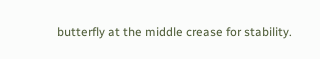butterfly at the middle crease for stability.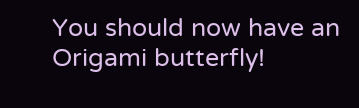You should now have an Origami butterfly!